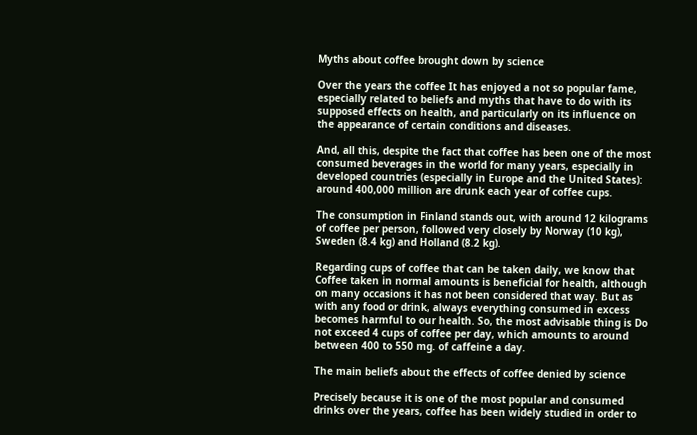Myths about coffee brought down by science

Over the years the coffee It has enjoyed a not so popular fame, especially related to beliefs and myths that have to do with its supposed effects on health, and particularly on its influence on the appearance of certain conditions and diseases.

And, all this, despite the fact that coffee has been one of the most consumed beverages in the world for many years, especially in developed countries (especially in Europe and the United States): around 400,000 million are drunk each year of coffee cups.

The consumption in Finland stands out, with around 12 kilograms of coffee per person, followed very closely by Norway (10 kg), Sweden (8.4 kg) and Holland (8.2 kg).

Regarding cups of coffee that can be taken daily, we know that Coffee taken in normal amounts is beneficial for health, although on many occasions it has not been considered that way. But as with any food or drink, always everything consumed in excess becomes harmful to our health. So, the most advisable thing is Do not exceed 4 cups of coffee per day, which amounts to around between 400 to 550 mg. of caffeine a day.

The main beliefs about the effects of coffee denied by science

Precisely because it is one of the most popular and consumed drinks over the years, coffee has been widely studied in order to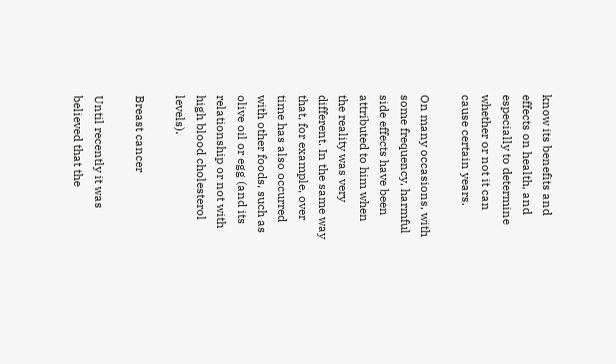know its benefits and effects on health, and especially to determine whether or not it can cause certain years.

On many occasions, with some frequency, harmful side effects have been attributed to him when the reality was very different. In the same way that, for example, over time has also occurred with other foods, such as olive oil or egg (and its relationship or not with high blood cholesterol levels).

Breast cancer

Until recently it was believed that the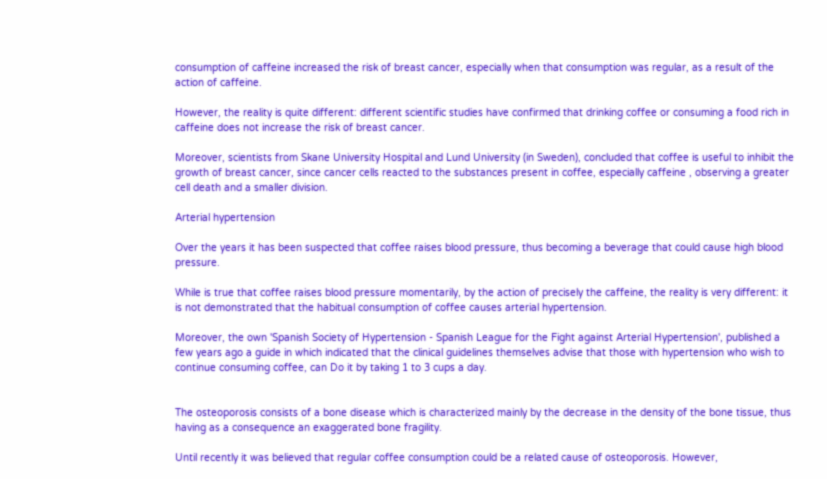consumption of caffeine increased the risk of breast cancer, especially when that consumption was regular, as a result of the action of caffeine.

However, the reality is quite different: different scientific studies have confirmed that drinking coffee or consuming a food rich in caffeine does not increase the risk of breast cancer.

Moreover, scientists from Skane University Hospital and Lund University (in Sweden), concluded that coffee is useful to inhibit the growth of breast cancer, since cancer cells reacted to the substances present in coffee, especially caffeine , observing a greater cell death and a smaller division.

Arterial hypertension

Over the years it has been suspected that coffee raises blood pressure, thus becoming a beverage that could cause high blood pressure.

While is true that coffee raises blood pressure momentarily, by the action of precisely the caffeine, the reality is very different: it is not demonstrated that the habitual consumption of coffee causes arterial hypertension.

Moreover, the own 'Spanish Society of Hypertension - Spanish League for the Fight against Arterial Hypertension', published a few years ago a guide in which indicated that the clinical guidelines themselves advise that those with hypertension who wish to continue consuming coffee, can Do it by taking 1 to 3 cups a day.


The osteoporosis consists of a bone disease which is characterized mainly by the decrease in the density of the bone tissue, thus having as a consequence an exaggerated bone fragility.

Until recently it was believed that regular coffee consumption could be a related cause of osteoporosis. However,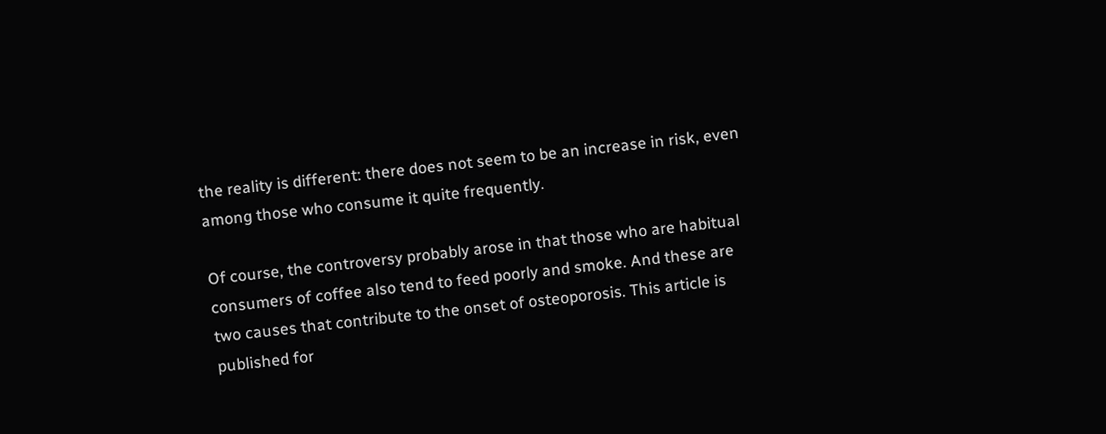the reality is different: there does not seem to be an increase in risk, even among those who consume it quite frequently.

Of course, the controversy probably arose in that those who are habitual consumers of coffee also tend to feed poorly and smoke. And these are two causes that contribute to the onset of osteoporosis. This article is published for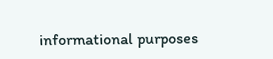informational purposes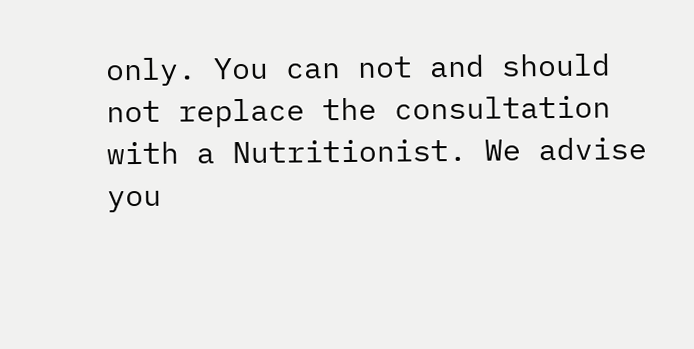only. You can not and should not replace the consultation with a Nutritionist. We advise you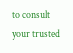to consult your trusted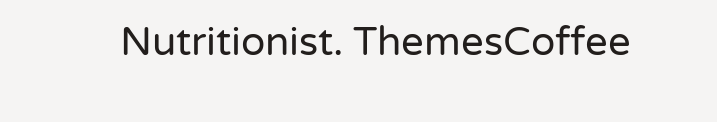Nutritionist. ThemesCoffee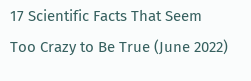17 Scientific Facts That Seem Too Crazy to Be True (June 2022)